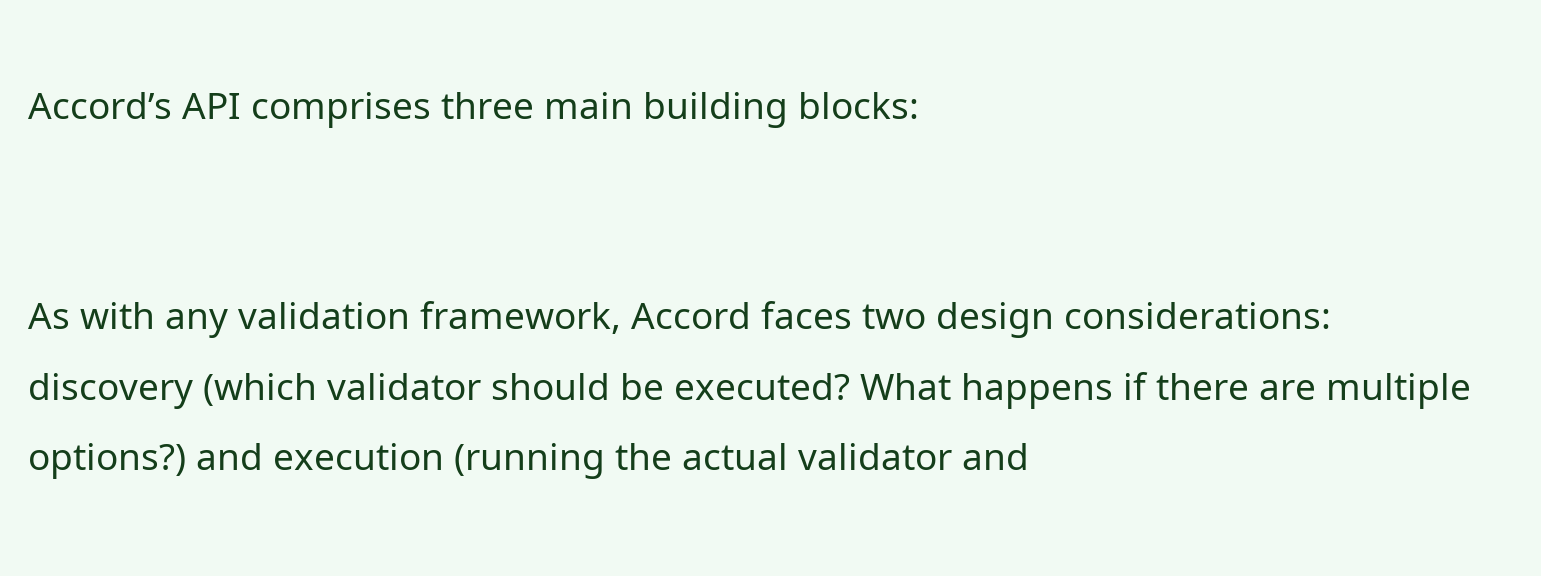Accord’s API comprises three main building blocks:


As with any validation framework, Accord faces two design considerations: discovery (which validator should be executed? What happens if there are multiple options?) and execution (running the actual validator and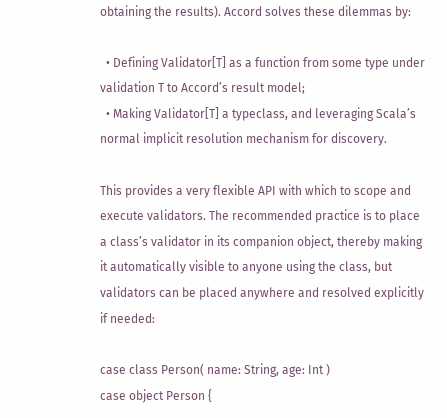obtaining the results). Accord solves these dilemmas by:

  • Defining Validator[T] as a function from some type under validation T to Accord’s result model;
  • Making Validator[T] a typeclass, and leveraging Scala’s normal implicit resolution mechanism for discovery.

This provides a very flexible API with which to scope and execute validators. The recommended practice is to place a class’s validator in its companion object, thereby making it automatically visible to anyone using the class, but validators can be placed anywhere and resolved explicitly if needed:

case class Person( name: String, age: Int )
case object Person {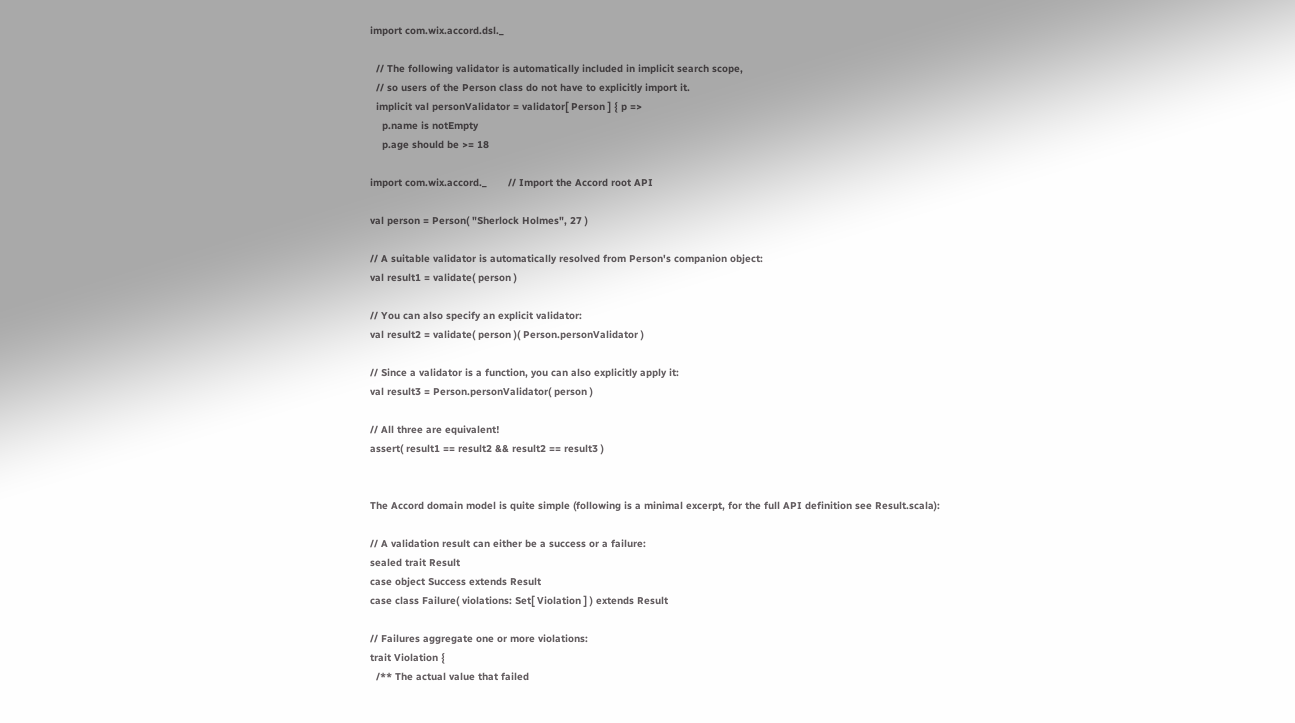import com.wix.accord.dsl._

  // The following validator is automatically included in implicit search scope,
  // so users of the Person class do not have to explicitly import it.
  implicit val personValidator = validator[ Person ] { p =>
    p.name is notEmpty
    p.age should be >= 18

import com.wix.accord._       // Import the Accord root API

val person = Person( "Sherlock Holmes", 27 )

// A suitable validator is automatically resolved from Person's companion object:
val result1 = validate( person )

// You can also specify an explicit validator:
val result2 = validate( person )( Person.personValidator )

// Since a validator is a function, you can also explicitly apply it:
val result3 = Person.personValidator( person )

// All three are equivalent!
assert( result1 == result2 && result2 == result3 )


The Accord domain model is quite simple (following is a minimal excerpt, for the full API definition see Result.scala):

// A validation result can either be a success or a failure:
sealed trait Result
case object Success extends Result
case class Failure( violations: Set[ Violation ] ) extends Result

// Failures aggregate one or more violations:
trait Violation {
  /** The actual value that failed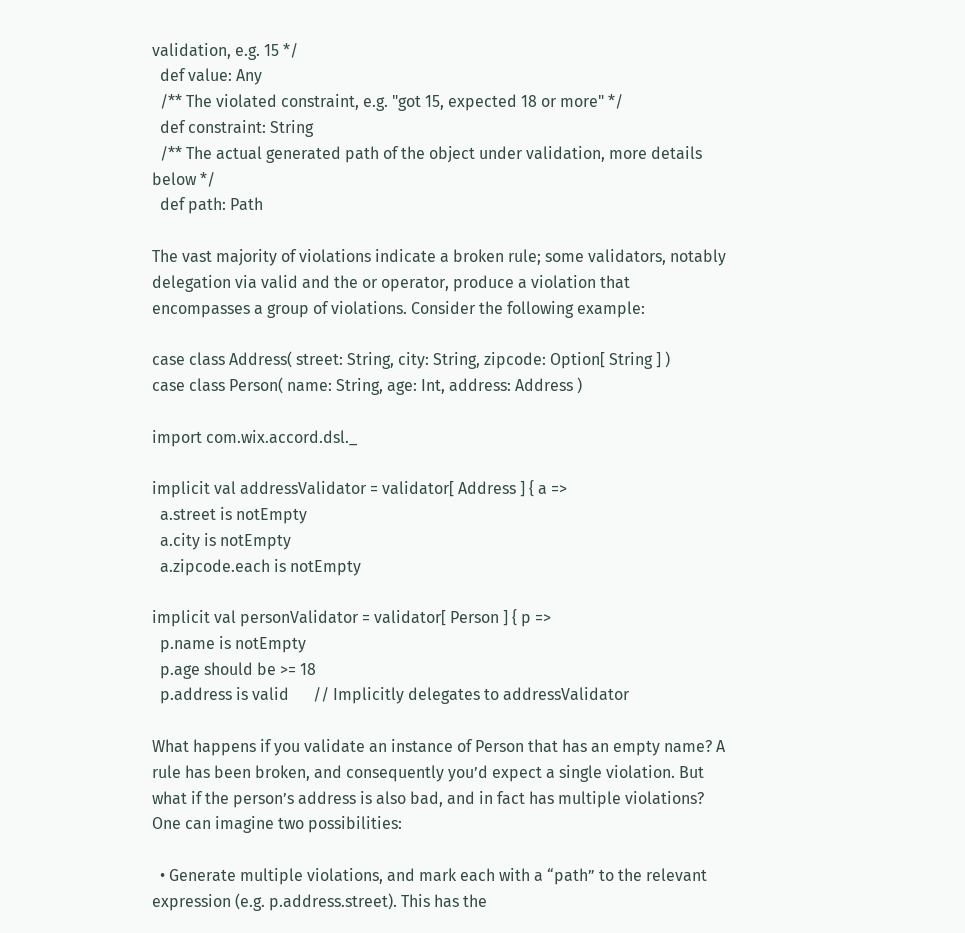validation, e.g. 15 */
  def value: Any
  /** The violated constraint, e.g. "got 15, expected 18 or more" */
  def constraint: String
  /** The actual generated path of the object under validation, more details below */
  def path: Path

The vast majority of violations indicate a broken rule; some validators, notably delegation via valid and the or operator, produce a violation that encompasses a group of violations. Consider the following example:

case class Address( street: String, city: String, zipcode: Option[ String ] )
case class Person( name: String, age: Int, address: Address )

import com.wix.accord.dsl._

implicit val addressValidator = validator[ Address ] { a =>
  a.street is notEmpty
  a.city is notEmpty
  a.zipcode.each is notEmpty

implicit val personValidator = validator[ Person ] { p =>
  p.name is notEmpty
  p.age should be >= 18
  p.address is valid      // Implicitly delegates to addressValidator

What happens if you validate an instance of Person that has an empty name? A rule has been broken, and consequently you’d expect a single violation. But what if the person’s address is also bad, and in fact has multiple violations? One can imagine two possibilities:

  • Generate multiple violations, and mark each with a “path” to the relevant expression (e.g. p.address.street). This has the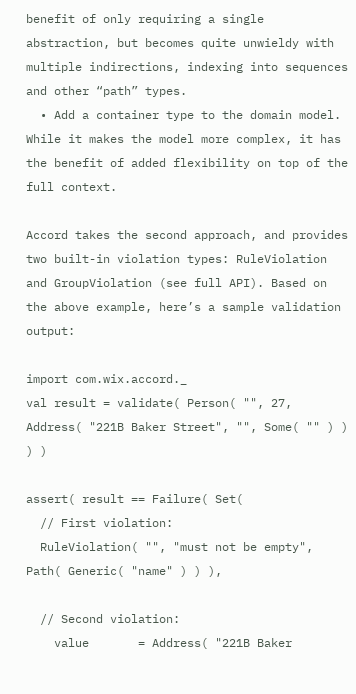benefit of only requiring a single abstraction, but becomes quite unwieldy with multiple indirections, indexing into sequences and other “path” types.
  • Add a container type to the domain model. While it makes the model more complex, it has the benefit of added flexibility on top of the full context.

Accord takes the second approach, and provides two built-in violation types: RuleViolation and GroupViolation (see full API). Based on the above example, here’s a sample validation output:

import com.wix.accord._
val result = validate( Person( "", 27, Address( "221B Baker Street", "", Some( "" ) ) ) )

assert( result == Failure( Set(
  // First violation:
  RuleViolation( "", "must not be empty", Path( Generic( "name" ) ) ),

  // Second violation:
    value       = Address( "221B Baker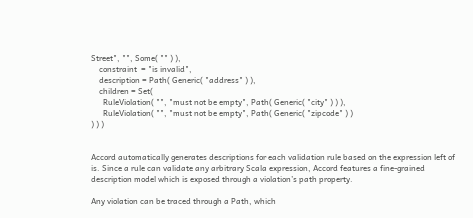Street", "", Some( "" ) ),
    constraint  = "is invalid",
    description = Path( Generic( "address" ) ),
    children = Set(
      RuleViolation( "", "must not be empty", Path( Generic( "city" ) ) ),
      RuleViolation( "", "must not be empty", Path( Generic( "zipcode" ) )
) ) )


Accord automatically generates descriptions for each validation rule based on the expression left of is. Since a rule can validate any arbitrary Scala expression, Accord features a fine-grained description model which is exposed through a violation’s path property.

Any violation can be traced through a Path, which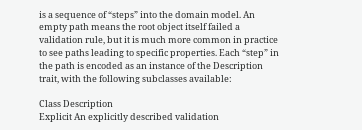is a sequence of “steps” into the domain model. An empty path means the root object itself failed a validation rule, but it is much more common in practice to see paths leading to specific properties. Each “step” in the path is encoded as an instance of the Description trait, with the following subclasses available:

Class Description
Explicit An explicitly described validation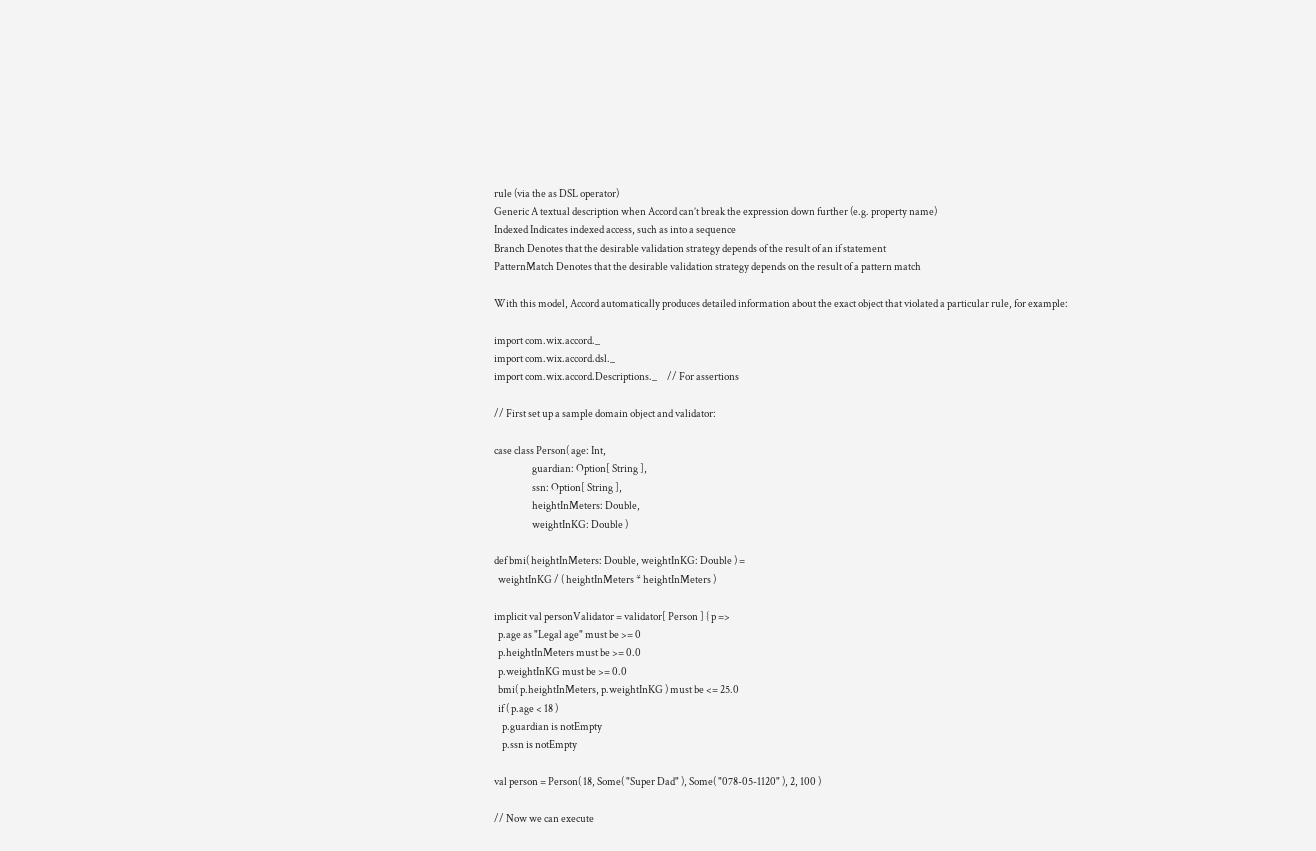rule (via the as DSL operator)
Generic A textual description when Accord can’t break the expression down further (e.g. property name)
Indexed Indicates indexed access, such as into a sequence
Branch Denotes that the desirable validation strategy depends of the result of an if statement
PatternMatch Denotes that the desirable validation strategy depends on the result of a pattern match

With this model, Accord automatically produces detailed information about the exact object that violated a particular rule, for example:

import com.wix.accord._
import com.wix.accord.dsl._
import com.wix.accord.Descriptions._     // For assertions

// First set up a sample domain object and validator:

case class Person( age: Int,
                   guardian: Option[ String ],
                   ssn: Option[ String ],
                   heightInMeters: Double,
                   weightInKG: Double )

def bmi( heightInMeters: Double, weightInKG: Double ) =
  weightInKG / ( heightInMeters * heightInMeters )

implicit val personValidator = validator[ Person ] { p =>
  p.age as "Legal age" must be >= 0
  p.heightInMeters must be >= 0.0
  p.weightInKG must be >= 0.0
  bmi( p.heightInMeters, p.weightInKG ) must be <= 25.0
  if ( p.age < 18 )
    p.guardian is notEmpty
    p.ssn is notEmpty

val person = Person( 18, Some( "Super Dad" ), Some( "078-05-1120" ), 2, 100 )

// Now we can execute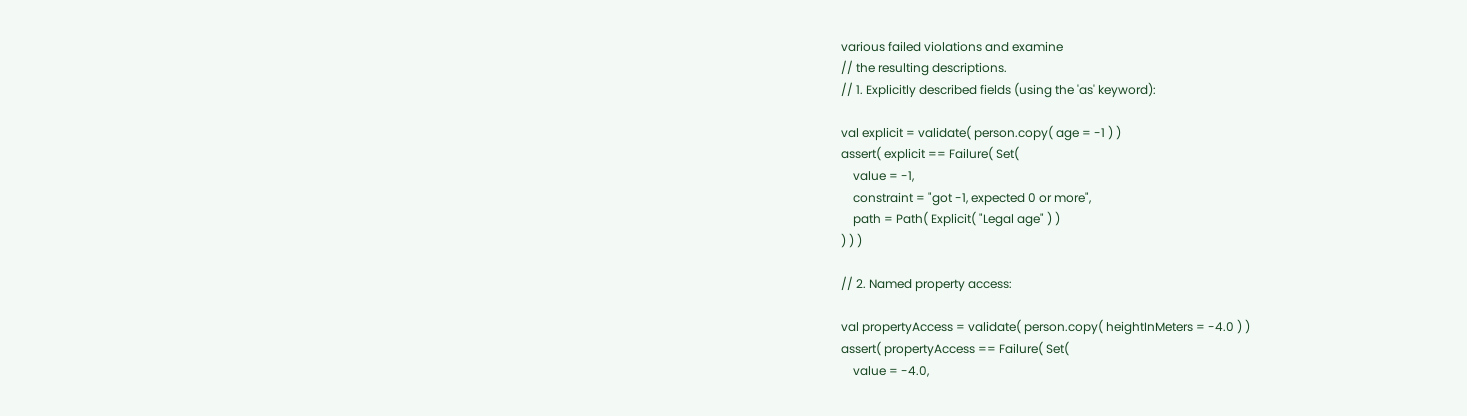various failed violations and examine
// the resulting descriptions.
// 1. Explicitly described fields (using the 'as' keyword):

val explicit = validate( person.copy( age = -1 ) )
assert( explicit == Failure( Set(
    value = -1,
    constraint = "got -1, expected 0 or more",
    path = Path( Explicit( "Legal age" ) )
) ) )

// 2. Named property access:

val propertyAccess = validate( person.copy( heightInMeters = -4.0 ) )
assert( propertyAccess == Failure( Set(
    value = -4.0,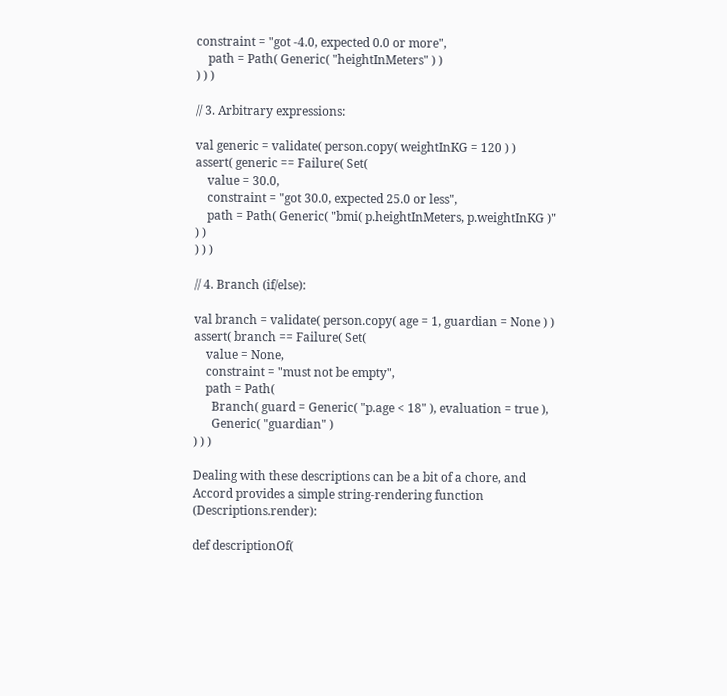constraint = "got -4.0, expected 0.0 or more",
    path = Path( Generic( "heightInMeters" ) )
) ) )

// 3. Arbitrary expressions:

val generic = validate( person.copy( weightInKG = 120 ) )
assert( generic == Failure( Set(
    value = 30.0,
    constraint = "got 30.0, expected 25.0 or less",
    path = Path( Generic( "bmi( p.heightInMeters, p.weightInKG )" ) )
) ) )

// 4. Branch (if/else):

val branch = validate( person.copy( age = 1, guardian = None ) )
assert( branch == Failure( Set(
    value = None,
    constraint = "must not be empty",
    path = Path(
      Branch( guard = Generic( "p.age < 18" ), evaluation = true ),
      Generic( "guardian" )
) ) )

Dealing with these descriptions can be a bit of a chore, and Accord provides a simple string-rendering function (Descriptions.render):

def descriptionOf(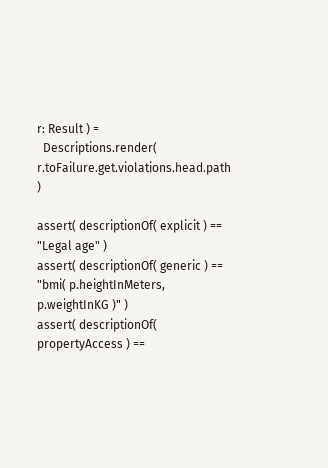r: Result ) =
  Descriptions.render( r.toFailure.get.violations.head.path )

assert( descriptionOf( explicit ) == "Legal age" )
assert( descriptionOf( generic ) == "bmi( p.heightInMeters, p.weightInKG )" )
assert( descriptionOf( propertyAccess ) ==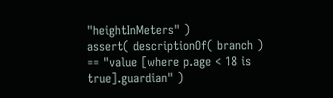"heightInMeters" )
assert( descriptionOf( branch ) == "value [where p.age < 18 is true].guardian" )